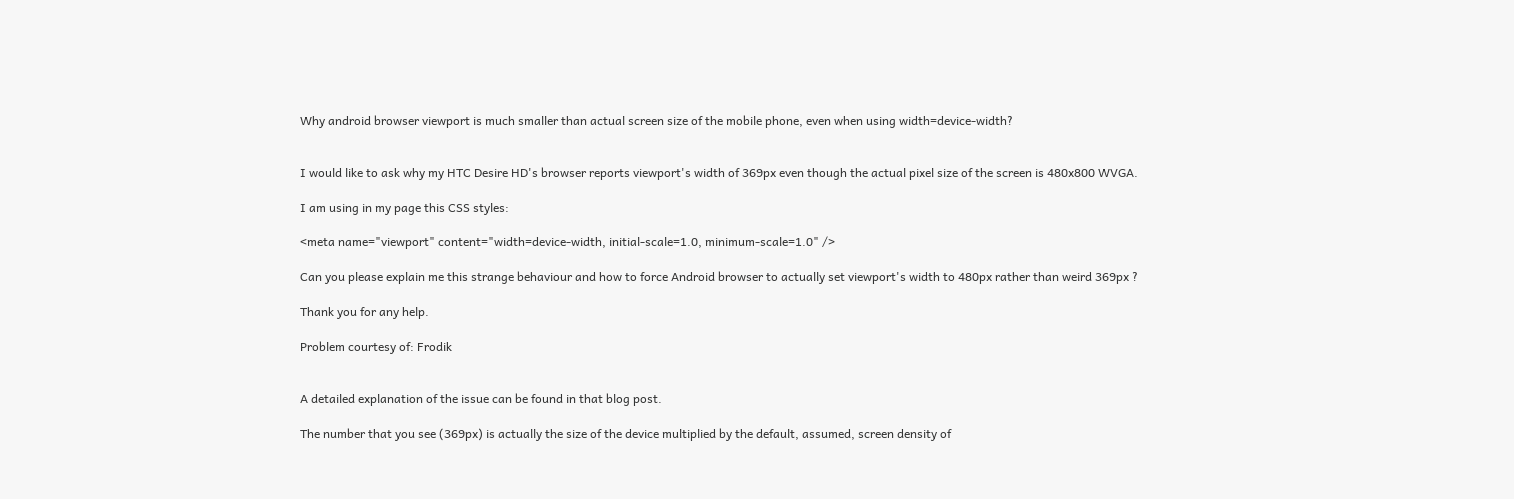Why android browser viewport is much smaller than actual screen size of the mobile phone, even when using width=device-width?


I would like to ask why my HTC Desire HD's browser reports viewport's width of 369px even though the actual pixel size of the screen is 480x800 WVGA.

I am using in my page this CSS styles:

<meta name="viewport" content="width=device-width, initial-scale=1.0, minimum-scale=1.0" />

Can you please explain me this strange behaviour and how to force Android browser to actually set viewport's width to 480px rather than weird 369px ?

Thank you for any help.

Problem courtesy of: Frodik


A detailed explanation of the issue can be found in that blog post.

The number that you see (369px) is actually the size of the device multiplied by the default, assumed, screen density of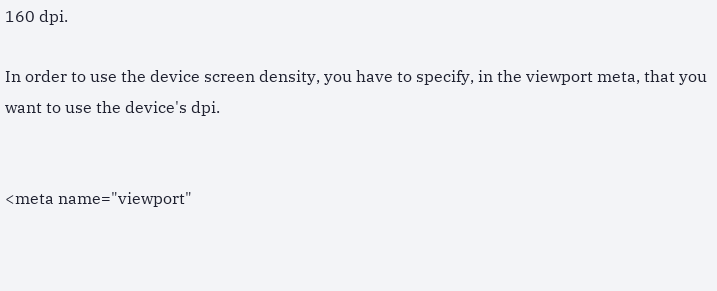160 dpi.

In order to use the device screen density, you have to specify, in the viewport meta, that you want to use the device's dpi.


<meta name="viewport"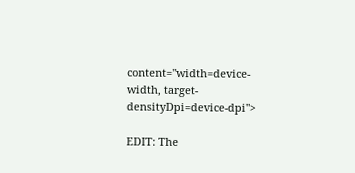content="width=device-width, target-densityDpi=device-dpi">

EDIT: The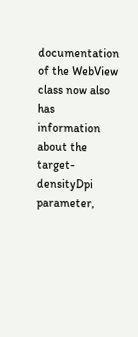documentation of the WebView class now also has information about the target-densityDpi parameter,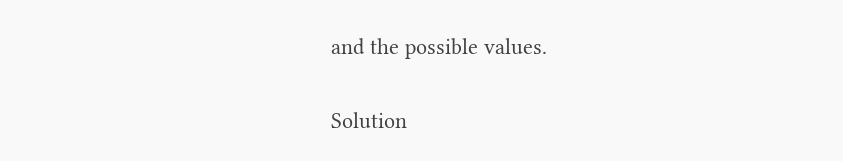and the possible values.

Solution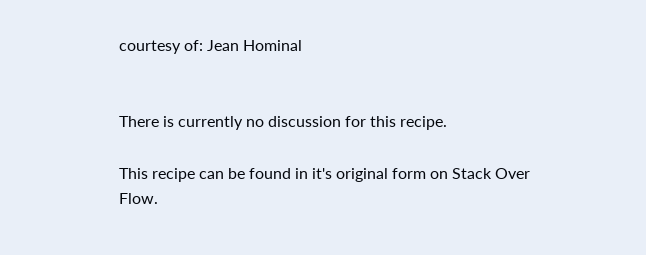courtesy of: Jean Hominal


There is currently no discussion for this recipe.

This recipe can be found in it's original form on Stack Over Flow.